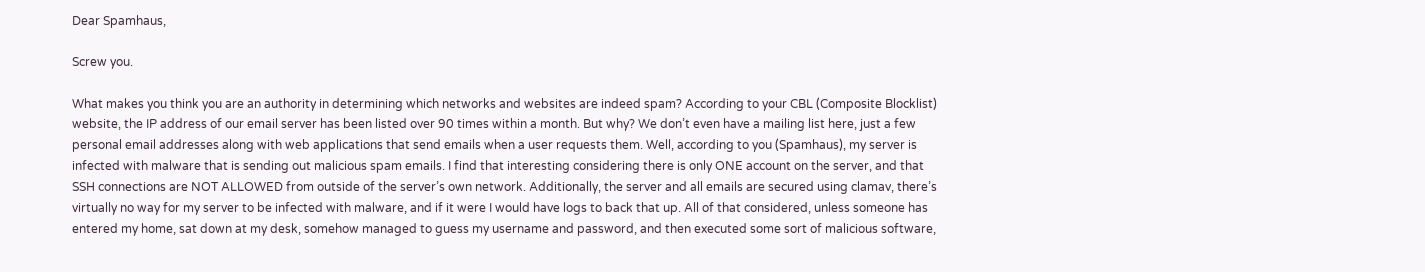Dear Spamhaus,

Screw you.

What makes you think you are an authority in determining which networks and websites are indeed spam? According to your CBL (Composite Blocklist) website, the IP address of our email server has been listed over 90 times within a month. But why? We don’t even have a mailing list here, just a few personal email addresses along with web applications that send emails when a user requests them. Well, according to you (Spamhaus), my server is infected with malware that is sending out malicious spam emails. I find that interesting considering there is only ONE account on the server, and that SSH connections are NOT ALLOWED from outside of the server’s own network. Additionally, the server and all emails are secured using clamav, there’s virtually no way for my server to be infected with malware, and if it were I would have logs to back that up. All of that considered, unless someone has entered my home, sat down at my desk, somehow managed to guess my username and password, and then executed some sort of malicious software,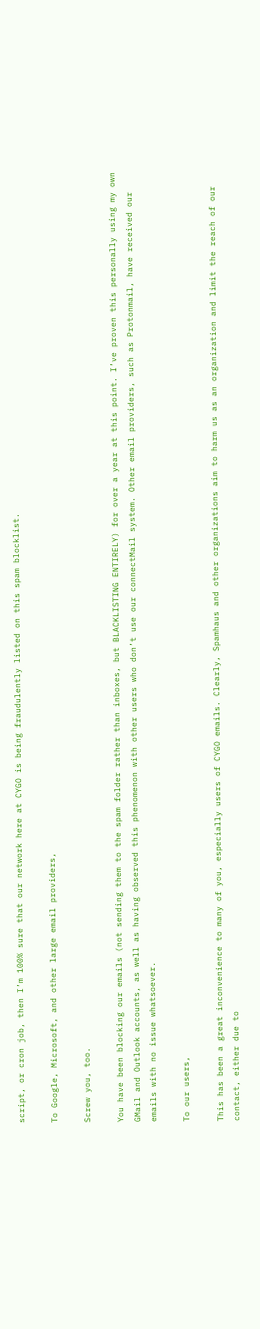script, or cron job, then I’m 100% sure that our network here at CYGO is being fraudulently listed on this spam blocklist.

To Google, Microsoft, and other large email providers,

Screw you, too.

You have been blocking our emails (not sending them to the spam folder rather than inboxes, but BLACKLISTING ENTIRELY) for over a year at this point. I’ve proven this personally using my own GMail and Outlook accounts, as well as having observed this phenomenon with other users who don’t use our connectMail system. Other email providers, such as Protonmail, have received our emails with no issue whatsoever.

To our users,

This has been a great inconvenience to many of you, especially users of CYGO emails. Clearly, Spamhaus and other organizations aim to harm us as an organization and limit the reach of our contact, either due to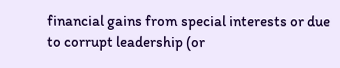financial gains from special interests or due to corrupt leadership (or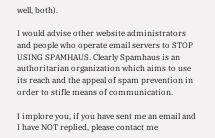well, both).

I would advise other website administrators and people who operate email servers to STOP USING SPAMHAUS. Clearly Spamhaus is an authoritarian organization which aims to use its reach and the appeal of spam prevention in order to stifle means of communication.

I implore you, if you have sent me an email and I have NOT replied, please contact me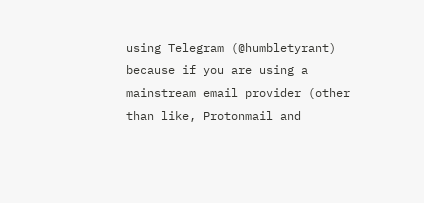using Telegram (@humbletyrant) because if you are using a mainstream email provider (other than like, Protonmail and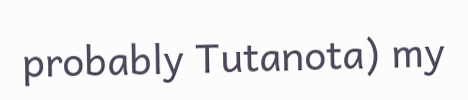probably Tutanota) my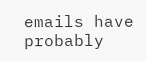emails have probably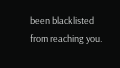been blacklisted from reaching you.